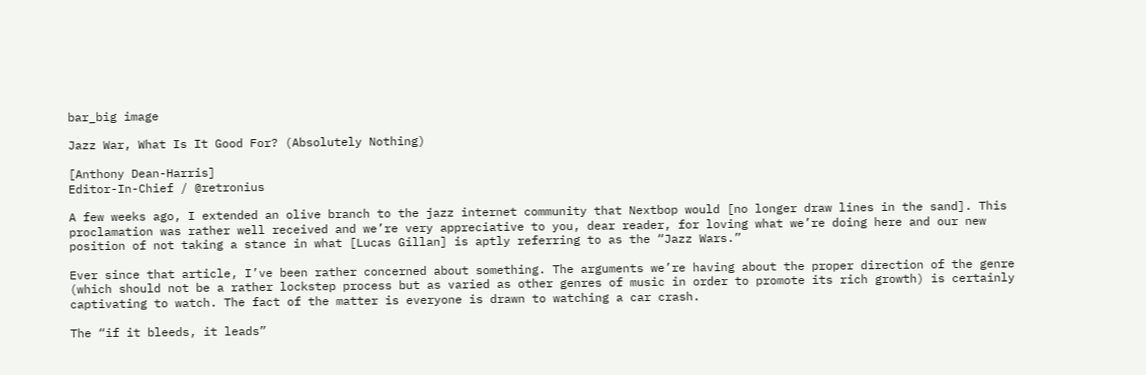bar_big image

Jazz War, What Is It Good For? (Absolutely Nothing)

[Anthony Dean-Harris]
Editor-In-Chief / @retronius

A few weeks ago, I extended an olive branch to the jazz internet community that Nextbop would [no longer draw lines in the sand]. This proclamation was rather well received and we’re very appreciative to you, dear reader, for loving what we’re doing here and our new position of not taking a stance in what [Lucas Gillan] is aptly referring to as the “Jazz Wars.”

Ever since that article, I’ve been rather concerned about something. The arguments we’re having about the proper direction of the genre (which should not be a rather lockstep process but as varied as other genres of music in order to promote its rich growth) is certainly captivating to watch. The fact of the matter is everyone is drawn to watching a car crash.

The “if it bleeds, it leads”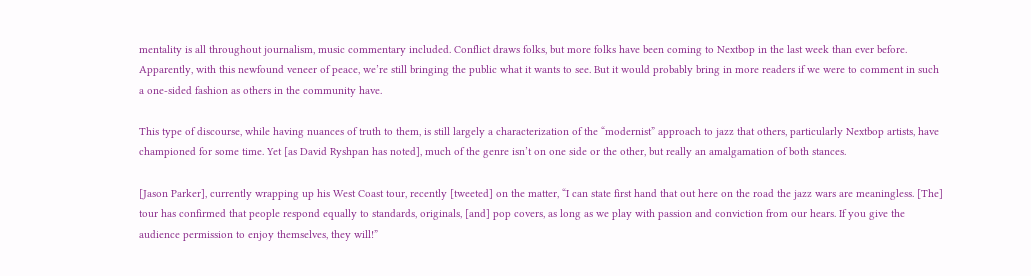mentality is all throughout journalism, music commentary included. Conflict draws folks, but more folks have been coming to Nextbop in the last week than ever before. Apparently, with this newfound veneer of peace, we’re still bringing the public what it wants to see. But it would probably bring in more readers if we were to comment in such a one-sided fashion as others in the community have.

This type of discourse, while having nuances of truth to them, is still largely a characterization of the “modernist” approach to jazz that others, particularly Nextbop artists, have championed for some time. Yet [as David Ryshpan has noted], much of the genre isn’t on one side or the other, but really an amalgamation of both stances.

[Jason Parker], currently wrapping up his West Coast tour, recently [tweeted] on the matter, “I can state first hand that out here on the road the jazz wars are meaningless. [The] tour has confirmed that people respond equally to standards, originals, [and] pop covers, as long as we play with passion and conviction from our hears. If you give the audience permission to enjoy themselves, they will!”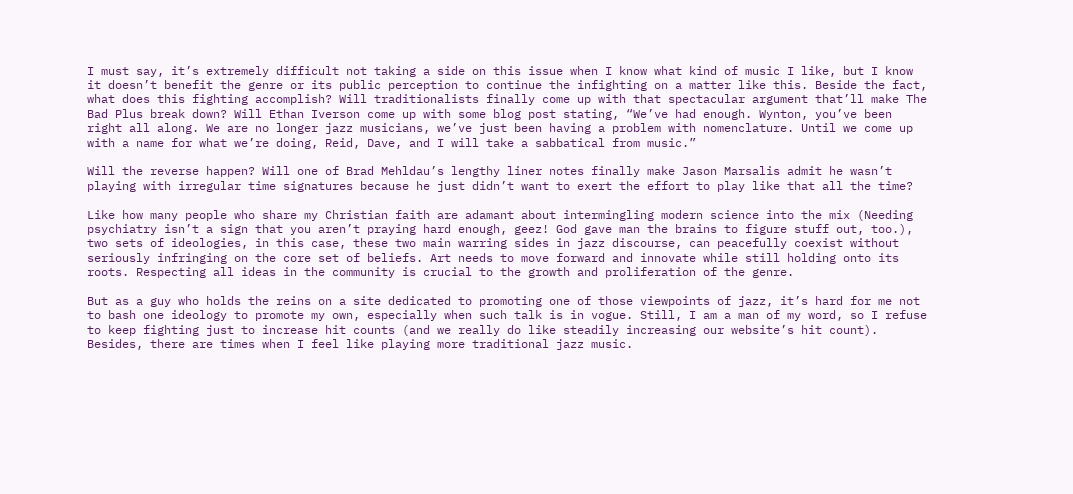I must say, it’s extremely difficult not taking a side on this issue when I know what kind of music I like, but I know it doesn’t benefit the genre or its public perception to continue the infighting on a matter like this. Beside the fact, what does this fighting accomplish? Will traditionalists finally come up with that spectacular argument that’ll make The Bad Plus break down? Will Ethan Iverson come up with some blog post stating, “We’ve had enough. Wynton, you’ve been right all along. We are no longer jazz musicians, we’ve just been having a problem with nomenclature. Until we come up with a name for what we’re doing, Reid, Dave, and I will take a sabbatical from music.”

Will the reverse happen? Will one of Brad Mehldau’s lengthy liner notes finally make Jason Marsalis admit he wasn’t playing with irregular time signatures because he just didn’t want to exert the effort to play like that all the time?

Like how many people who share my Christian faith are adamant about intermingling modern science into the mix (Needing psychiatry isn’t a sign that you aren’t praying hard enough, geez! God gave man the brains to figure stuff out, too.), two sets of ideologies, in this case, these two main warring sides in jazz discourse, can peacefully coexist without seriously infringing on the core set of beliefs. Art needs to move forward and innovate while still holding onto its roots. Respecting all ideas in the community is crucial to the growth and proliferation of the genre.

But as a guy who holds the reins on a site dedicated to promoting one of those viewpoints of jazz, it’s hard for me not to bash one ideology to promote my own, especially when such talk is in vogue. Still, I am a man of my word, so I refuse to keep fighting just to increase hit counts (and we really do like steadily increasing our website’s hit count). Besides, there are times when I feel like playing more traditional jazz music.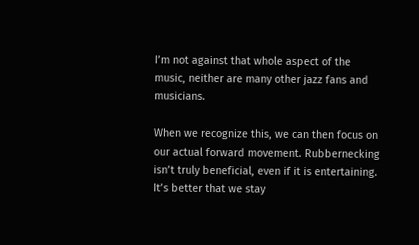I’m not against that whole aspect of the music, neither are many other jazz fans and musicians.

When we recognize this, we can then focus on our actual forward movement. Rubbernecking isn’t truly beneficial, even if it is entertaining. It’s better that we stay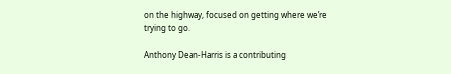on the highway, focused on getting where we’re trying to go.

Anthony Dean-Harris is a contributing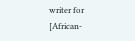writer for [African-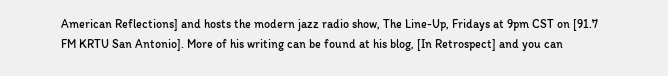American Reflections] and hosts the modern jazz radio show, The Line-Up, Fridays at 9pm CST on [91.7 FM KRTU San Antonio]. More of his writing can be found at his blog, [In Retrospect] and you can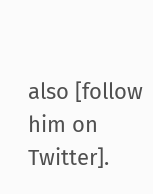also [follow him on Twitter].